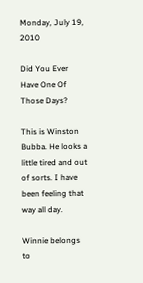Monday, July 19, 2010

Did You Ever Have One Of Those Days?

This is Winston Bubba. He looks a little tired and out of sorts. I have been feeling that way all day.

Winnie belongs to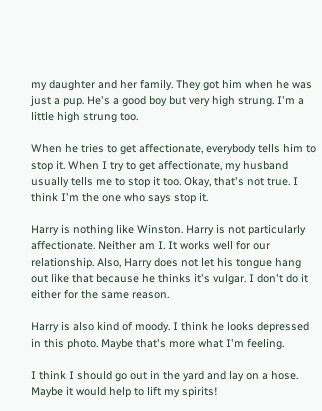my daughter and her family. They got him when he was just a pup. He's a good boy but very high strung. I'm a little high strung too.

When he tries to get affectionate, everybody tells him to stop it. When I try to get affectionate, my husband usually tells me to stop it too. Okay, that's not true. I think I'm the one who says stop it.

Harry is nothing like Winston. Harry is not particularly affectionate. Neither am I. It works well for our relationship. Also, Harry does not let his tongue hang out like that because he thinks it's vulgar. I don't do it either for the same reason.

Harry is also kind of moody. I think he looks depressed in this photo. Maybe that's more what I'm feeling.

I think I should go out in the yard and lay on a hose. Maybe it would help to lift my spirits!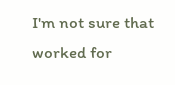I'm not sure that worked for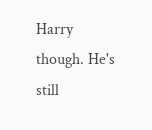Harry though. He's still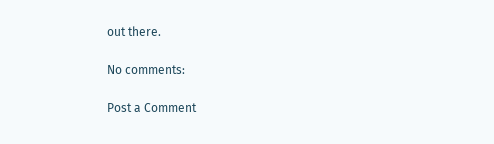out there.

No comments:

Post a Comment